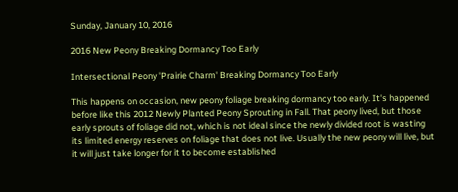Sunday, January 10, 2016

2016 New Peony Breaking Dormancy Too Early

Intersectional Peony 'Prairie Charm' Breaking Dormancy Too Early

This happens on occasion, new peony foliage breaking dormancy too early. It's happened before like this 2012 Newly Planted Peony Sprouting in Fall. That peony lived, but those early sprouts of foliage did not, which is not ideal since the newly divided root is wasting its limited energy reserves on foliage that does not live. Usually the new peony will live, but it will just take longer for it to become established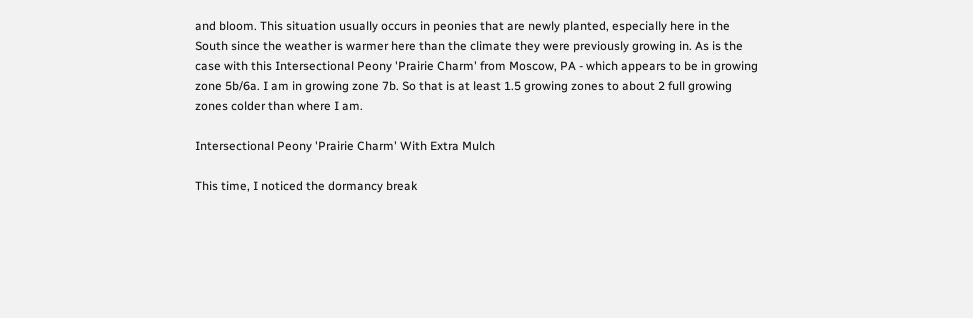and bloom. This situation usually occurs in peonies that are newly planted, especially here in the South since the weather is warmer here than the climate they were previously growing in. As is the case with this Intersectional Peony 'Prairie Charm' from Moscow, PA - which appears to be in growing zone 5b/6a. I am in growing zone 7b. So that is at least 1.5 growing zones to about 2 full growing zones colder than where I am.

Intersectional Peony 'Prairie Charm' With Extra Mulch

This time, I noticed the dormancy break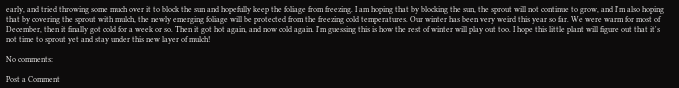early, and tried throwing some much over it to block the sun and hopefully keep the foliage from freezing. I am hoping that by blocking the sun, the sprout will not continue to grow, and I'm also hoping that by covering the sprout with mulch, the newly emerging foliage will be protected from the freezing cold temperatures. Our winter has been very weird this year so far. We were warm for most of December, then it finally got cold for a week or so. Then it got hot again, and now cold again. I'm guessing this is how the rest of winter will play out too. I hope this little plant will figure out that it's not time to sprout yet and stay under this new layer of mulch!

No comments:

Post a Comment